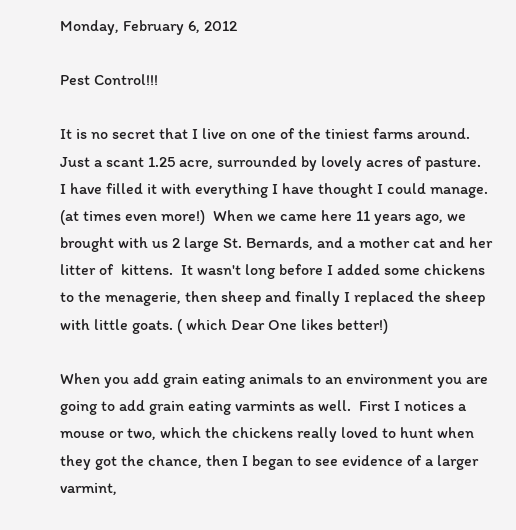Monday, February 6, 2012

Pest Control!!!

It is no secret that I live on one of the tiniest farms around.  Just a scant 1.25 acre, surrounded by lovely acres of pasture.   I have filled it with everything I have thought I could manage. (at times even more!)  When we came here 11 years ago, we brought with us 2 large St. Bernards, and a mother cat and her litter of  kittens.  It wasn't long before I added some chickens to the menagerie, then sheep and finally I replaced the sheep with little goats. ( which Dear One likes better!)

When you add grain eating animals to an environment you are going to add grain eating varmints as well.  First I notices a mouse or two, which the chickens really loved to hunt when they got the chance, then I began to see evidence of a larger varmint,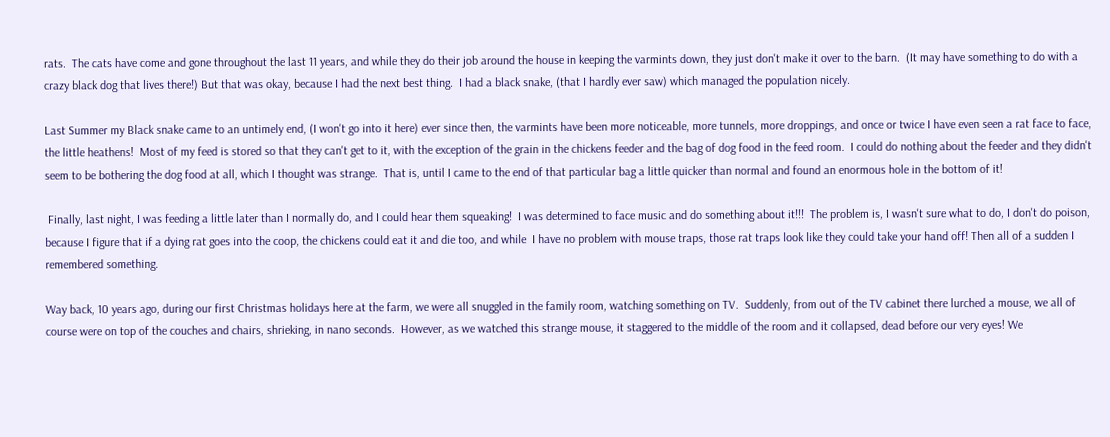rats.  The cats have come and gone throughout the last 11 years, and while they do their job around the house in keeping the varmints down, they just don't make it over to the barn.  (It may have something to do with a crazy black dog that lives there!) But that was okay, because I had the next best thing.  I had a black snake, (that I hardly ever saw) which managed the population nicely.

Last Summer my Black snake came to an untimely end, (I won't go into it here) ever since then, the varmints have been more noticeable, more tunnels, more droppings, and once or twice I have even seen a rat face to face, the little heathens!  Most of my feed is stored so that they can't get to it, with the exception of the grain in the chickens feeder and the bag of dog food in the feed room.  I could do nothing about the feeder and they didn't seem to be bothering the dog food at all, which I thought was strange.  That is, until I came to the end of that particular bag a little quicker than normal and found an enormous hole in the bottom of it!

 Finally, last night, I was feeding a little later than I normally do, and I could hear them squeaking!  I was determined to face music and do something about it!!!  The problem is, I wasn't sure what to do, I don't do poison, because I figure that if a dying rat goes into the coop, the chickens could eat it and die too, and while  I have no problem with mouse traps, those rat traps look like they could take your hand off! Then all of a sudden I remembered something.

Way back, 10 years ago, during our first Christmas holidays here at the farm, we were all snuggled in the family room, watching something on TV.  Suddenly, from out of the TV cabinet there lurched a mouse, we all of course were on top of the couches and chairs, shrieking, in nano seconds.  However, as we watched this strange mouse, it staggered to the middle of the room and it collapsed, dead before our very eyes! We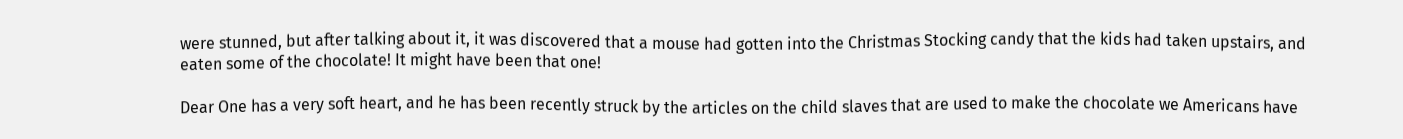were stunned, but after talking about it, it was discovered that a mouse had gotten into the Christmas Stocking candy that the kids had taken upstairs, and eaten some of the chocolate! It might have been that one!

Dear One has a very soft heart, and he has been recently struck by the articles on the child slaves that are used to make the chocolate we Americans have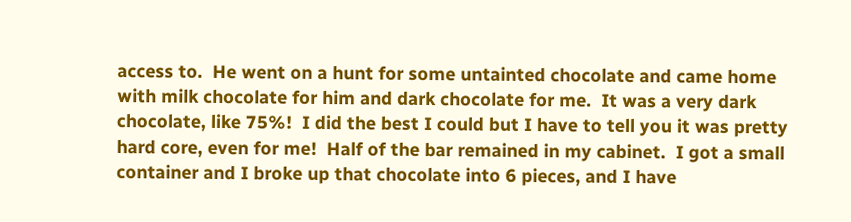access to.  He went on a hunt for some untainted chocolate and came home with milk chocolate for him and dark chocolate for me.  It was a very dark chocolate, like 75%!  I did the best I could but I have to tell you it was pretty hard core, even for me!  Half of the bar remained in my cabinet.  I got a small container and I broke up that chocolate into 6 pieces, and I have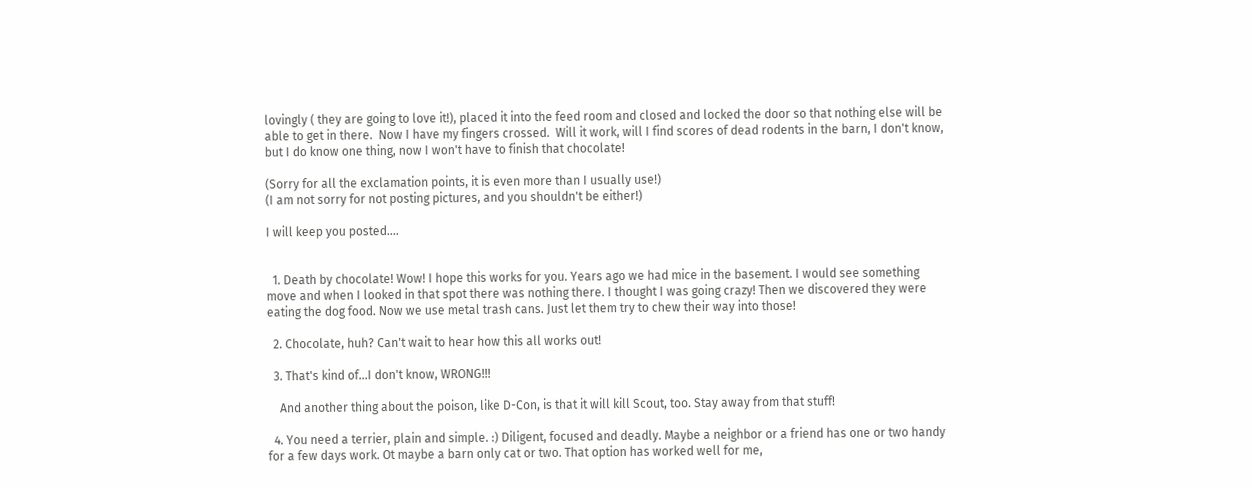lovingly ( they are going to love it!), placed it into the feed room and closed and locked the door so that nothing else will be able to get in there.  Now I have my fingers crossed.  Will it work, will I find scores of dead rodents in the barn, I don't know, but I do know one thing, now I won't have to finish that chocolate!

(Sorry for all the exclamation points, it is even more than I usually use!)
(I am not sorry for not posting pictures, and you shouldn't be either!)

I will keep you posted....


  1. Death by chocolate! Wow! I hope this works for you. Years ago we had mice in the basement. I would see something move and when I looked in that spot there was nothing there. I thought I was going crazy! Then we discovered they were eating the dog food. Now we use metal trash cans. Just let them try to chew their way into those!

  2. Chocolate, huh? Can't wait to hear how this all works out!

  3. That's kind of...I don't know, WRONG!!!

    And another thing about the poison, like D-Con, is that it will kill Scout, too. Stay away from that stuff!

  4. You need a terrier, plain and simple. :) Diligent, focused and deadly. Maybe a neighbor or a friend has one or two handy for a few days work. Ot maybe a barn only cat or two. That option has worked well for me,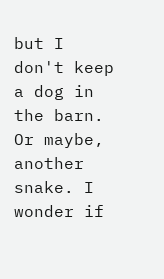but I don't keep a dog in the barn. Or maybe, another snake. I wonder if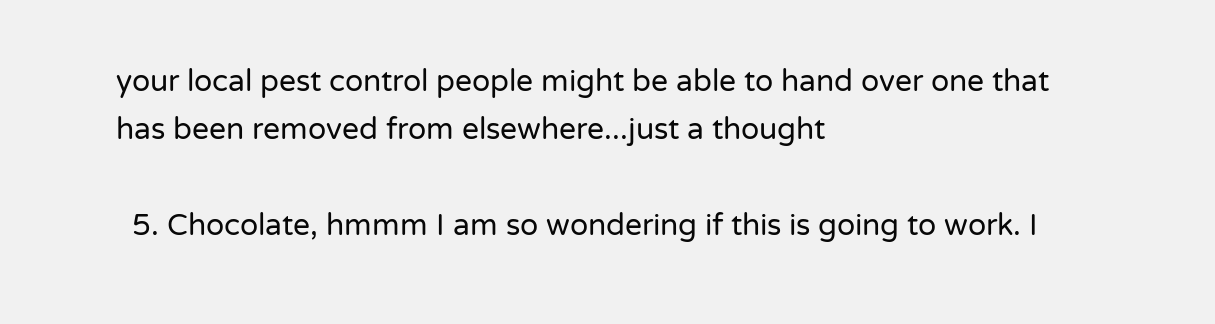your local pest control people might be able to hand over one that has been removed from elsewhere...just a thought

  5. Chocolate, hmmm I am so wondering if this is going to work. I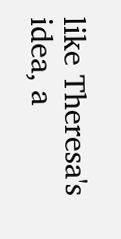like Theresa's idea, a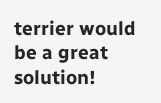terrier would be a great solution!